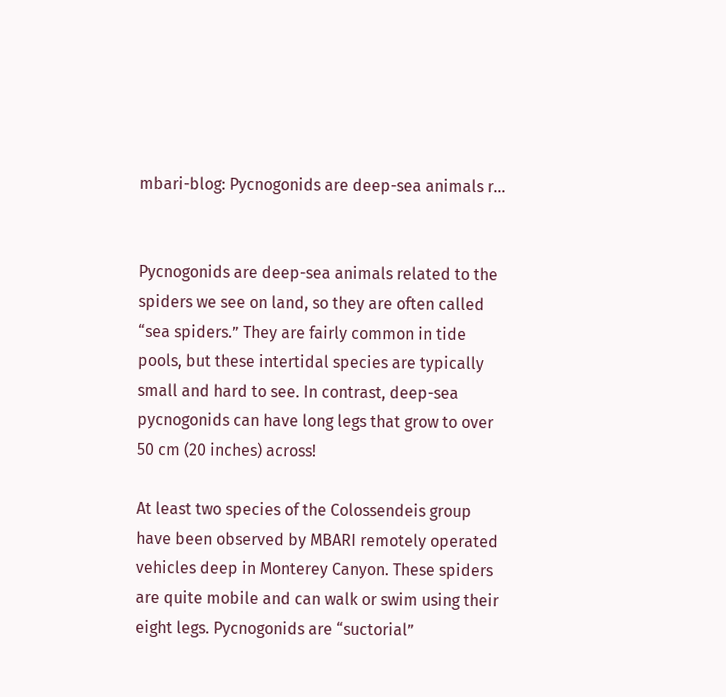mbari-blog: Pycnogonids are deep-sea animals r…


Pycnogonids are deep-sea animals related to the spiders we see on land, so they are often called “sea spiders.” They are fairly common in tide pools, but these intertidal species are typically small and hard to see. In contrast, deep-sea pycnogonids can have long legs that grow to over 50 cm (20 inches) across!

At least two species of the Colossendeis group have been observed by MBARI remotely operated vehicles deep in Monterey Canyon. These spiders are quite mobile and can walk or swim using their eight legs. Pycnogonids are “suctorial”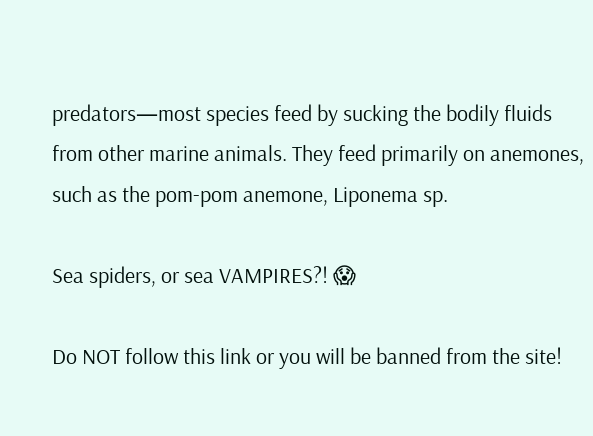predators—most species feed by sucking the bodily fluids from other marine animals. They feed primarily on anemones, such as the pom-pom anemone, Liponema sp.

Sea spiders, or sea VAMPIRES?! 😱

Do NOT follow this link or you will be banned from the site!